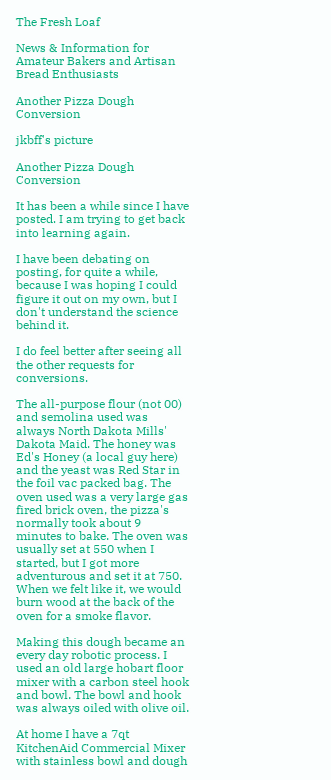The Fresh Loaf

News & Information for Amateur Bakers and Artisan Bread Enthusiasts

Another Pizza Dough Conversion

jkbff's picture

Another Pizza Dough Conversion

It has been a while since I have posted. I am trying to get back into learning again.

I have been debating on posting, for quite a while, because I was hoping I could figure it out on my own, but I don't understand the science behind it.

I do feel better after seeing all the other requests for conversions.

The all-purpose flour (not 00) and semolina used was always North Dakota Mills' Dakota Maid. The honey was Ed's Honey (a local guy here) and the yeast was Red Star in the foil vac packed bag. The oven used was a very large gas fired brick oven, the pizza's normally took about 9 minutes to bake. The oven was usually set at 550 when I started, but I got more adventurous and set it at 750. When we felt like it, we would burn wood at the back of the oven for a smoke flavor.

Making this dough became an every day robotic process. I used an old large hobart floor mixer with a carbon steel hook and bowl. The bowl and hook was always oiled with olive oil.

At home I have a 7qt KitchenAid Commercial Mixer with stainless bowl and dough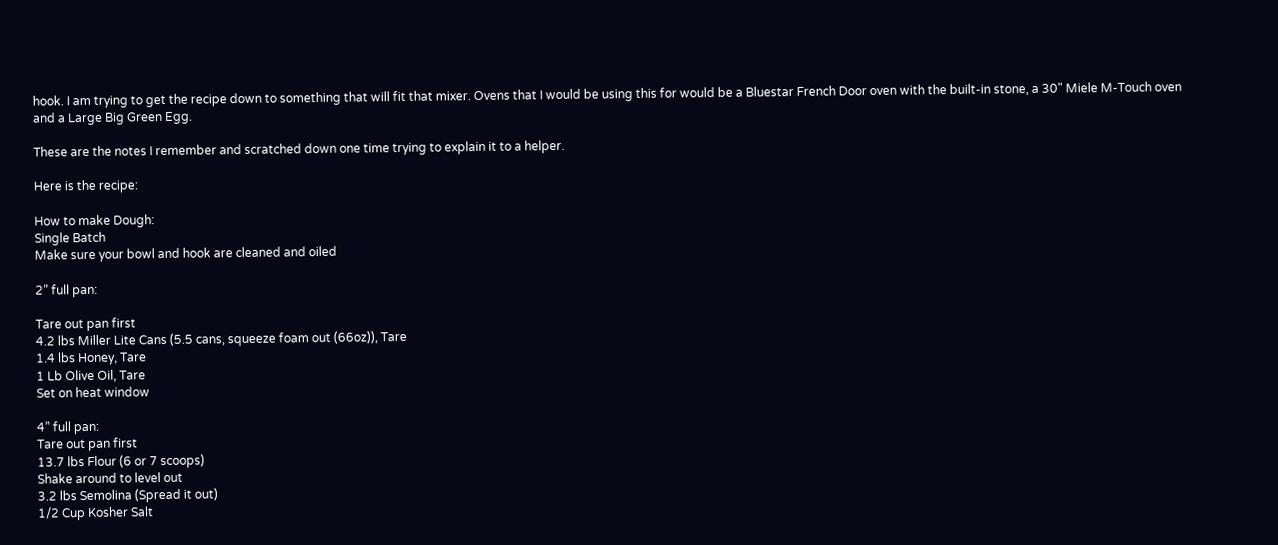hook. I am trying to get the recipe down to something that will fit that mixer. Ovens that I would be using this for would be a Bluestar French Door oven with the built-in stone, a 30" Miele M-Touch oven and a Large Big Green Egg.

These are the notes I remember and scratched down one time trying to explain it to a helper.

Here is the recipe:

How to make Dough:
Single Batch
Make sure your bowl and hook are cleaned and oiled

2” full pan:

Tare out pan first
4.2 lbs Miller Lite Cans (5.5 cans, squeeze foam out (66oz)), Tare
1.4 lbs Honey, Tare
1 Lb Olive Oil, Tare
Set on heat window

4” full pan:
Tare out pan first
13.7 lbs Flour (6 or 7 scoops)
Shake around to level out
3.2 lbs Semolina (Spread it out)
1/2 Cup Kosher Salt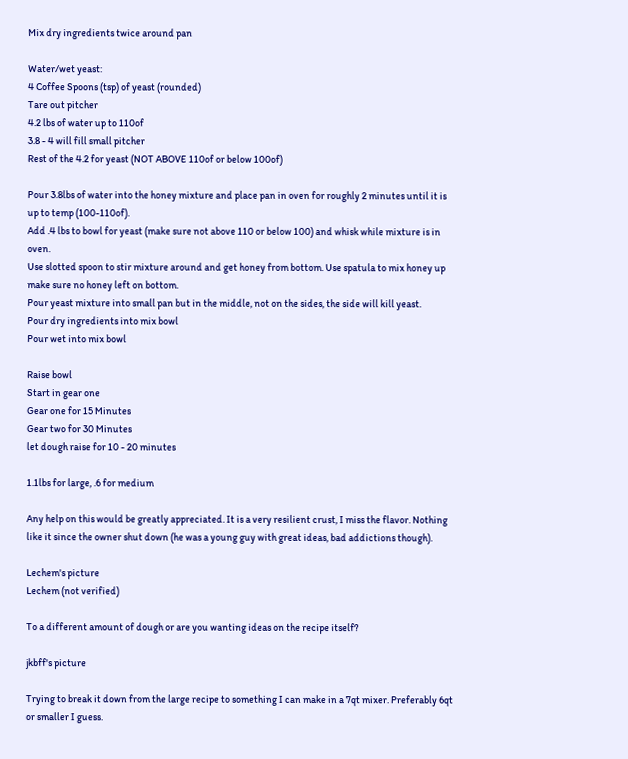Mix dry ingredients twice around pan

Water/wet yeast:
4 Coffee Spoons (tsp) of yeast (rounded)
Tare out pitcher
4.2 lbs of water up to 110of
3.8 - 4 will fill small pitcher
Rest of the 4.2 for yeast (NOT ABOVE 110of or below 100of)

Pour 3.8lbs of water into the honey mixture and place pan in oven for roughly 2 minutes until it is up to temp (100-110of).
Add .4 lbs to bowl for yeast (make sure not above 110 or below 100) and whisk while mixture is in oven.
Use slotted spoon to stir mixture around and get honey from bottom. Use spatula to mix honey up make sure no honey left on bottom.
Pour yeast mixture into small pan but in the middle, not on the sides, the side will kill yeast.
Pour dry ingredients into mix bowl
Pour wet into mix bowl

Raise bowl
Start in gear one
Gear one for 15 Minutes
Gear two for 30 Minutes
let dough raise for 10 - 20 minutes

1.1lbs for large, .6 for medium

Any help on this would be greatly appreciated. It is a very resilient crust, I miss the flavor. Nothing like it since the owner shut down (he was a young guy with great ideas, bad addictions though).

Lechem's picture
Lechem (not verified)

To a different amount of dough or are you wanting ideas on the recipe itself?

jkbff's picture

Trying to break it down from the large recipe to something I can make in a 7qt mixer. Preferably 6qt or smaller I guess.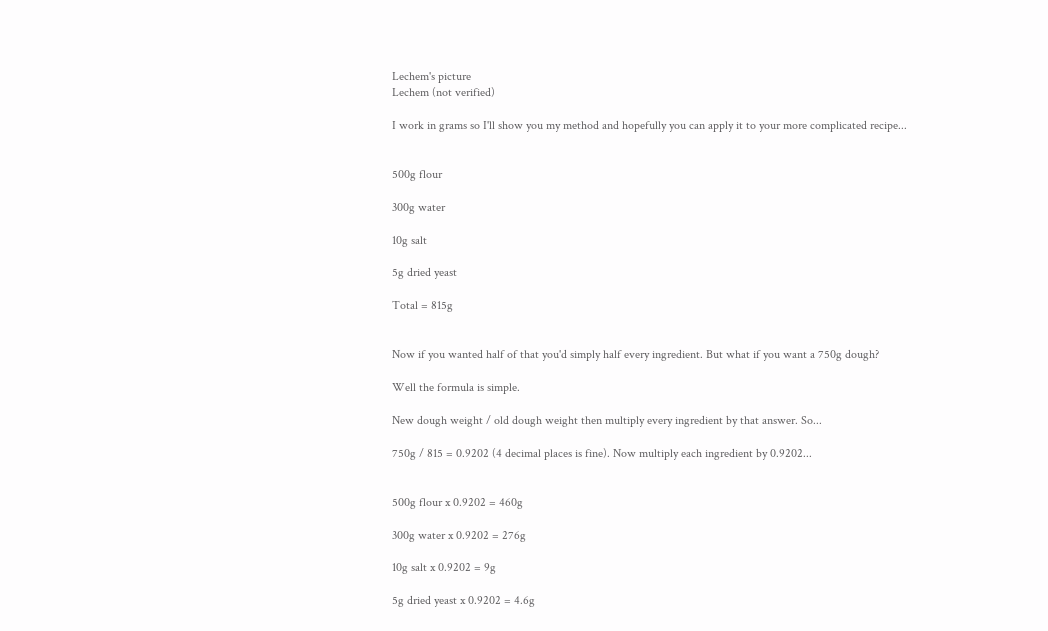Lechem's picture
Lechem (not verified)

I work in grams so I'll show you my method and hopefully you can apply it to your more complicated recipe...


500g flour

300g water

10g salt

5g dried yeast

Total = 815g


Now if you wanted half of that you'd simply half every ingredient. But what if you want a 750g dough?

Well the formula is simple.

New dough weight / old dough weight then multiply every ingredient by that answer. So...

750g / 815 = 0.9202 (4 decimal places is fine). Now multiply each ingredient by 0.9202...


500g flour x 0.9202 = 460g

300g water x 0.9202 = 276g

10g salt x 0.9202 = 9g

5g dried yeast x 0.9202 = 4.6g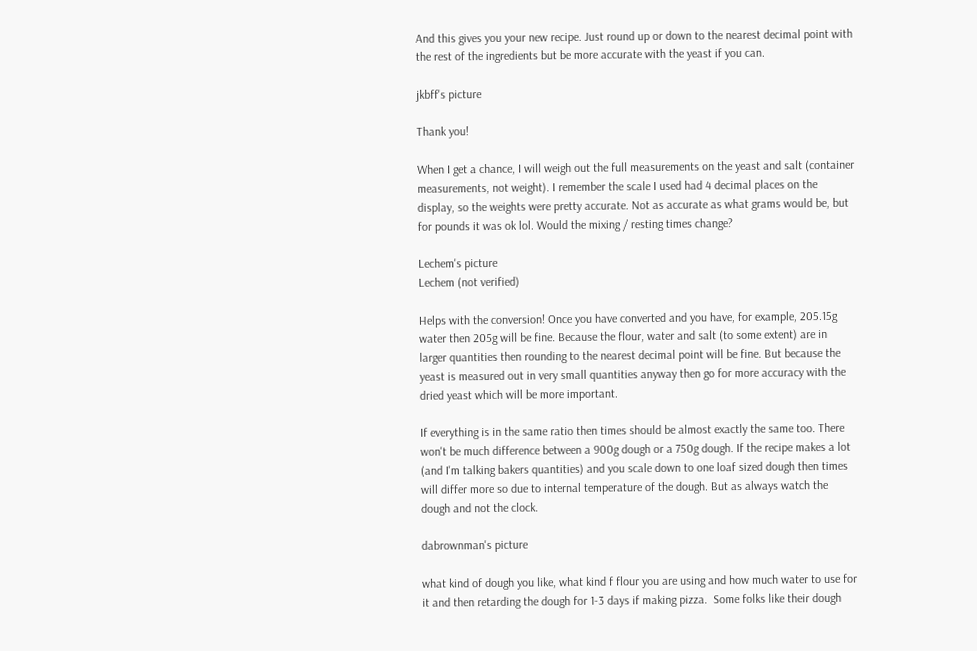And this gives you your new recipe. Just round up or down to the nearest decimal point with the rest of the ingredients but be more accurate with the yeast if you can.

jkbff's picture

Thank you!

When I get a chance, I will weigh out the full measurements on the yeast and salt (container measurements, not weight). I remember the scale I used had 4 decimal places on the display, so the weights were pretty accurate. Not as accurate as what grams would be, but for pounds it was ok lol. Would the mixing / resting times change?

Lechem's picture
Lechem (not verified)

Helps with the conversion! Once you have converted and you have, for example, 205.15g water then 205g will be fine. Because the flour, water and salt (to some extent) are in larger quantities then rounding to the nearest decimal point will be fine. But because the yeast is measured out in very small quantities anyway then go for more accuracy with the dried yeast which will be more important.

If everything is in the same ratio then times should be almost exactly the same too. There won't be much difference between a 900g dough or a 750g dough. If the recipe makes a lot (and I'm talking bakers quantities) and you scale down to one loaf sized dough then times will differ more so due to internal temperature of the dough. But as always watch the dough and not the clock.

dabrownman's picture

what kind of dough you like, what kind f flour you are using and how much water to use for it and then retarding the dough for 1-3 days if making pizza.  Some folks like their dough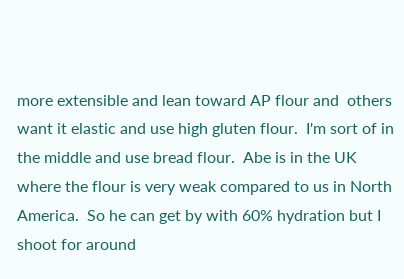more extensible and lean toward AP flour and  others want it elastic and use high gluten flour.  I'm sort of in the middle and use bread flour.  Abe is in the UK where the flour is very weak compared to us in North America.  So he can get by with 60% hydration but I shoot for around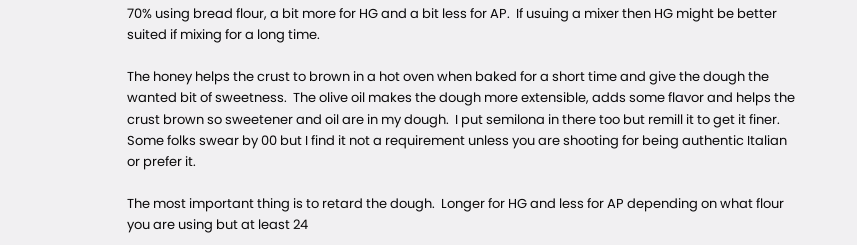70% using bread flour, a bit more for HG and a bit less for AP.  If usuing a mixer then HG might be better suited if mixing for a long time.

The honey helps the crust to brown in a hot oven when baked for a short time and give the dough the wanted bit of sweetness.  The olive oil makes the dough more extensible, adds some flavor and helps the crust brown so sweetener and oil are in my dough.  I put semilona in there too but remill it to get it finer.  Some folks swear by 00 but I find it not a requirement unless you are shooting for being authentic Italian or prefer it.

The most important thing is to retard the dough.  Longer for HG and less for AP depending on what flour you are using but at least 24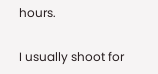hours.

I usually shoot for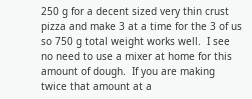250 g for a decent sized very thin crust pizza and make 3 at a time for the 3 of us so 750 g total weight works well.  I see no need to use a mixer at home for this amount of dough.  If you are making twice that amount at a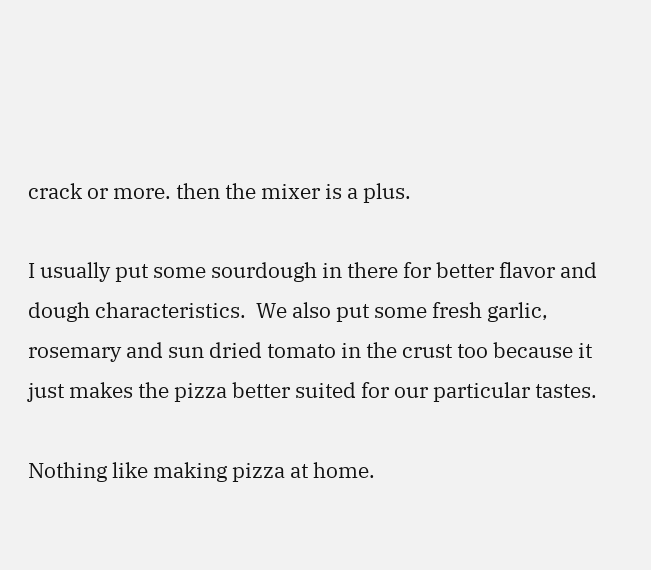crack or more. then the mixer is a plus.

I usually put some sourdough in there for better flavor and dough characteristics.  We also put some fresh garlic, rosemary and sun dried tomato in the crust too because it just makes the pizza better suited for our particular tastes.

Nothing like making pizza at home.